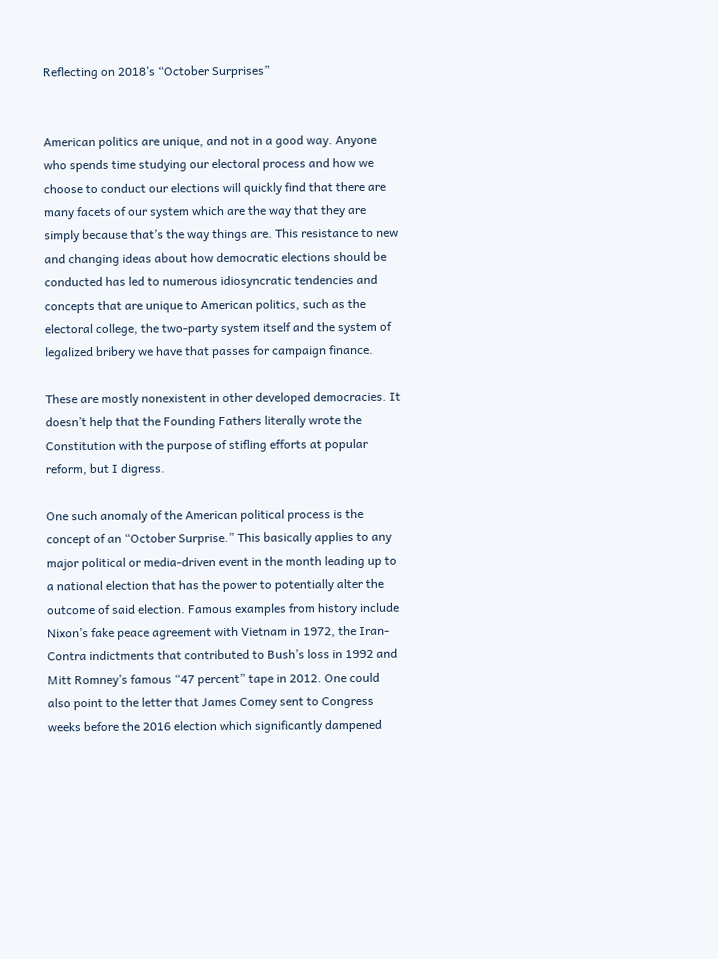Reflecting on 2018’s “October Surprises”


American politics are unique, and not in a good way. Anyone who spends time studying our electoral process and how we choose to conduct our elections will quickly find that there are many facets of our system which are the way that they are simply because that’s the way things are. This resistance to new and changing ideas about how democratic elections should be conducted has led to numerous idiosyncratic tendencies and concepts that are unique to American politics, such as the electoral college, the two-party system itself and the system of legalized bribery we have that passes for campaign finance.

These are mostly nonexistent in other developed democracies. It doesn’t help that the Founding Fathers literally wrote the Constitution with the purpose of stifling efforts at popular reform, but I digress.

One such anomaly of the American political process is the concept of an “October Surprise.” This basically applies to any major political or media-driven event in the month leading up to a national election that has the power to potentially alter the outcome of said election. Famous examples from history include Nixon’s fake peace agreement with Vietnam in 1972, the Iran-Contra indictments that contributed to Bush’s loss in 1992 and Mitt Romney’s famous “47 percent” tape in 2012. One could also point to the letter that James Comey sent to Congress weeks before the 2016 election which significantly dampened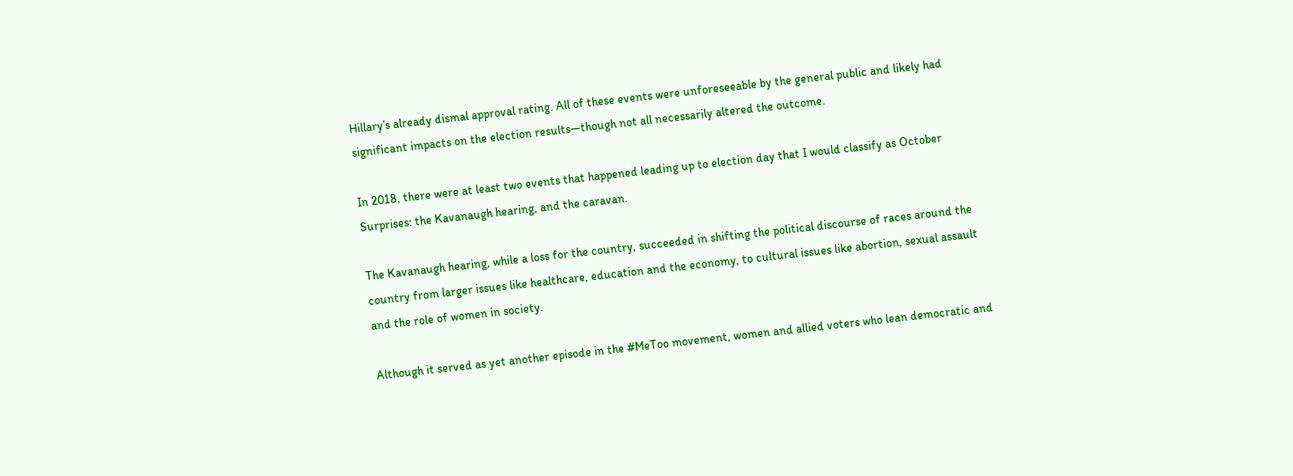Hillary’s already dismal approval rating. All of these events were unforeseeable by the general public and likely had significant impacts on the election results—though not all necessarily altered the outcome.

In 2018, there were at least two events that happened leading up to election day that I would classify as October Surprises: the Kavanaugh hearing, and the caravan.

The Kavanaugh hearing, while a loss for the country, succeeded in shifting the political discourse of races around the country from larger issues like healthcare, education and the economy, to cultural issues like abortion, sexual assault and the role of women in society.

Although it served as yet another episode in the #MeToo movement, women and allied voters who lean democratic and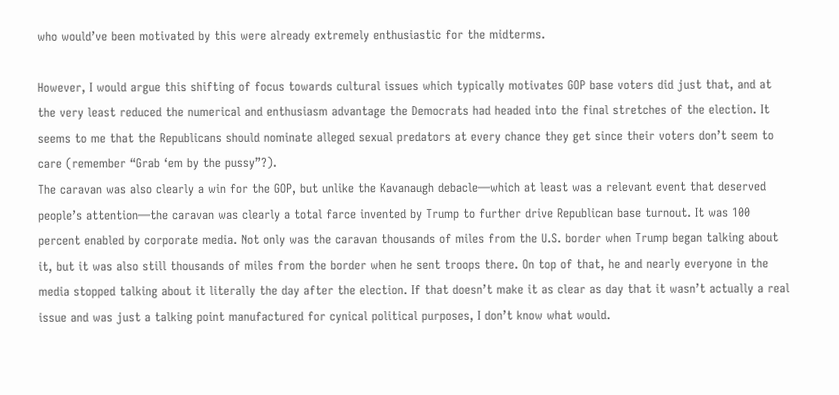who would’ve been motivated by this were already extremely enthusiastic for the midterms.

However, I would argue this shifting of focus towards cultural issues which typically motivates GOP base voters did just that, and at the very least reduced the numerical and enthusiasm advantage the Democrats had headed into the final stretches of the election. It seems to me that the Republicans should nominate alleged sexual predators at every chance they get since their voters don’t seem to care (remember “Grab ‘em by the pussy”?).
The caravan was also clearly a win for the GOP, but unlike the Kavanaugh debacle—which at least was a relevant event that deserved people’s attention—the caravan was clearly a total farce invented by Trump to further drive Republican base turnout. It was 100 percent enabled by corporate media. Not only was the caravan thousands of miles from the U.S. border when Trump began talking about it, but it was also still thousands of miles from the border when he sent troops there. On top of that, he and nearly everyone in the media stopped talking about it literally the day after the election. If that doesn’t make it as clear as day that it wasn’t actually a real issue and was just a talking point manufactured for cynical political purposes, I don’t know what would.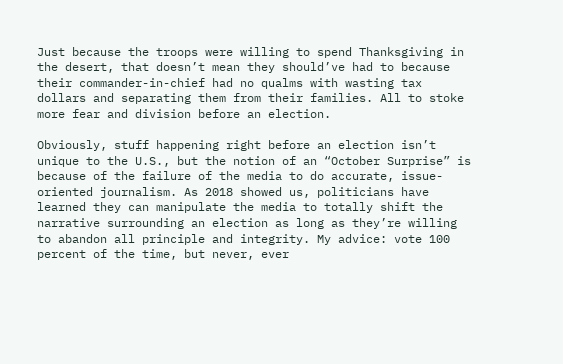Just because the troops were willing to spend Thanksgiving in the desert, that doesn’t mean they should’ve had to because their commander-in-chief had no qualms with wasting tax dollars and separating them from their families. All to stoke more fear and division before an election.

Obviously, stuff happening right before an election isn’t unique to the U.S., but the notion of an “October Surprise” is because of the failure of the media to do accurate, issue-oriented journalism. As 2018 showed us, politicians have learned they can manipulate the media to totally shift the narrative surrounding an election as long as they’re willing to abandon all principle and integrity. My advice: vote 100 percent of the time, but never, ever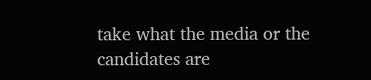take what the media or the candidates are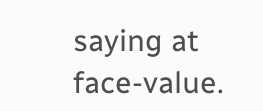saying at face-value.